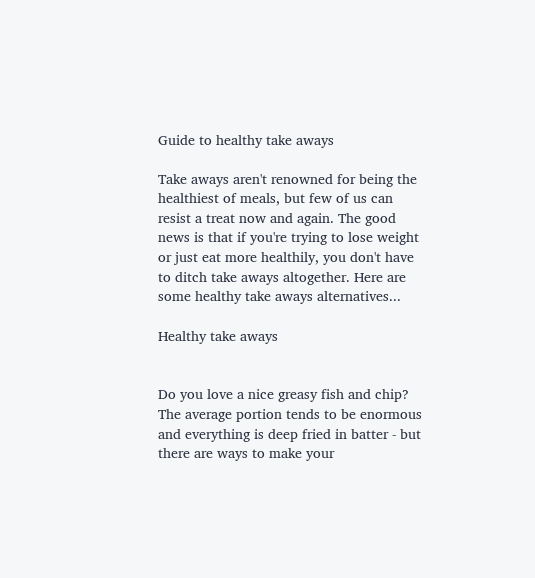Guide to healthy take aways

Take aways aren't renowned for being the healthiest of meals, but few of us can resist a treat now and again. The good news is that if you're trying to lose weight or just eat more healthily, you don't have to ditch take aways altogether. Here are some healthy take aways alternatives...

Healthy take aways


Do you love a nice greasy fish and chip? The average portion tends to be enormous and everything is deep fried in batter - but there are ways to make your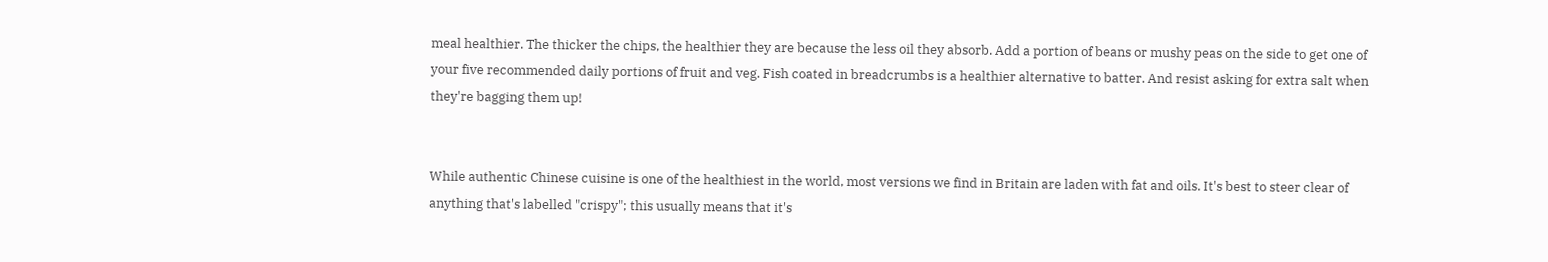meal healthier. The thicker the chips, the healthier they are because the less oil they absorb. Add a portion of beans or mushy peas on the side to get one of your five recommended daily portions of fruit and veg. Fish coated in breadcrumbs is a healthier alternative to batter. And resist asking for extra salt when they're bagging them up!


While authentic Chinese cuisine is one of the healthiest in the world, most versions we find in Britain are laden with fat and oils. It's best to steer clear of anything that's labelled "crispy"; this usually means that it's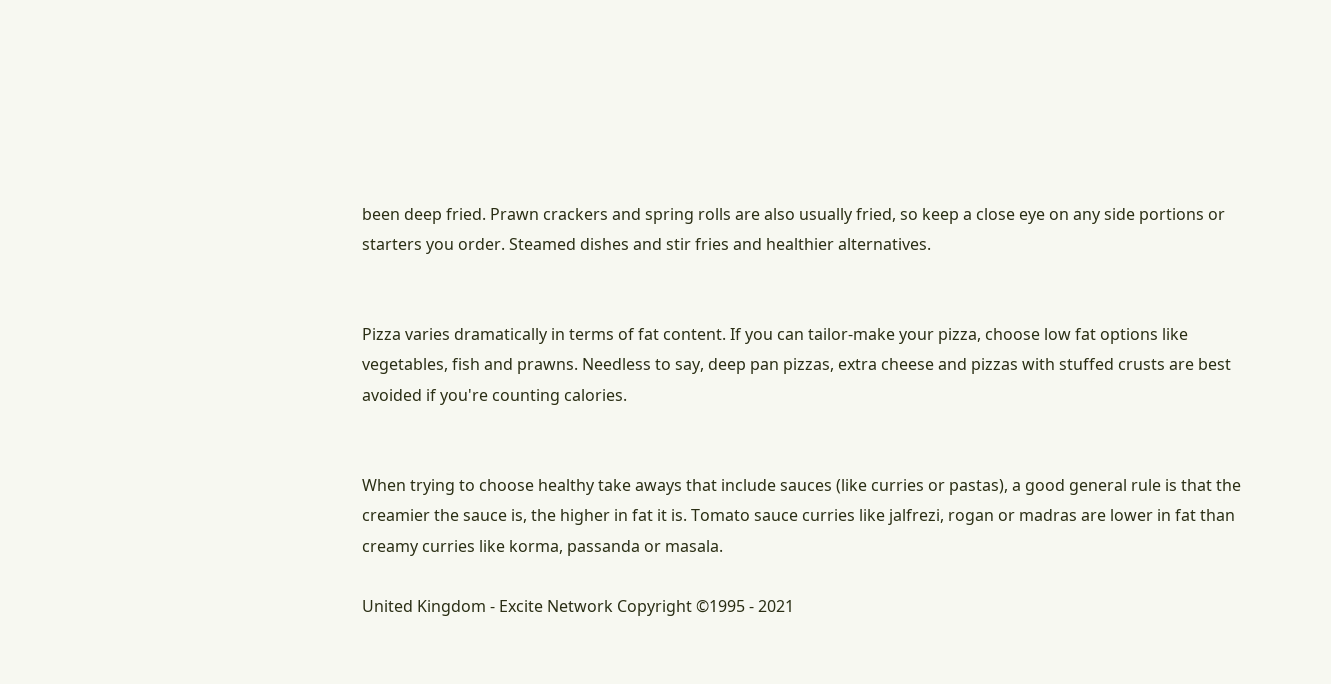been deep fried. Prawn crackers and spring rolls are also usually fried, so keep a close eye on any side portions or starters you order. Steamed dishes and stir fries and healthier alternatives.


Pizza varies dramatically in terms of fat content. If you can tailor-make your pizza, choose low fat options like vegetables, fish and prawns. Needless to say, deep pan pizzas, extra cheese and pizzas with stuffed crusts are best avoided if you're counting calories.


When trying to choose healthy take aways that include sauces (like curries or pastas), a good general rule is that the creamier the sauce is, the higher in fat it is. Tomato sauce curries like jalfrezi, rogan or madras are lower in fat than creamy curries like korma, passanda or masala.

United Kingdom - Excite Network Copyright ©1995 - 2021